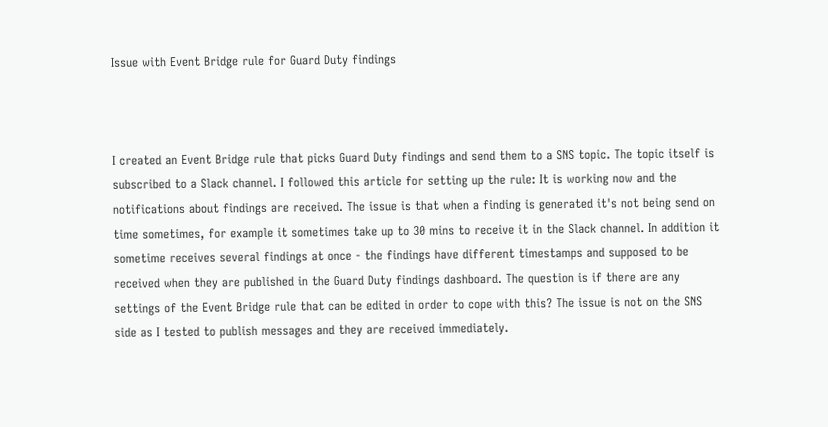Issue with Event Bridge rule for Guard Duty findings



I created an Event Bridge rule that picks Guard Duty findings and send them to a SNS topic. The topic itself is subscribed to a Slack channel. I followed this article for setting up the rule: It is working now and the notifications about findings are received. The issue is that when a finding is generated it's not being send on time sometimes, for example it sometimes take up to 30 mins to receive it in the Slack channel. In addition it sometime receives several findings at once - the findings have different timestamps and supposed to be received when they are published in the Guard Duty findings dashboard. The question is if there are any settings of the Event Bridge rule that can be edited in order to cope with this? The issue is not on the SNS side as I tested to publish messages and they are received immediately.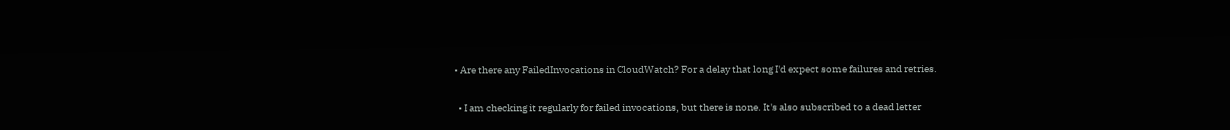• Are there any FailedInvocations in CloudWatch? For a delay that long I'd expect some failures and retries.

  • I am checking it regularly for failed invocations, but there is none. It's also subscribed to a dead letter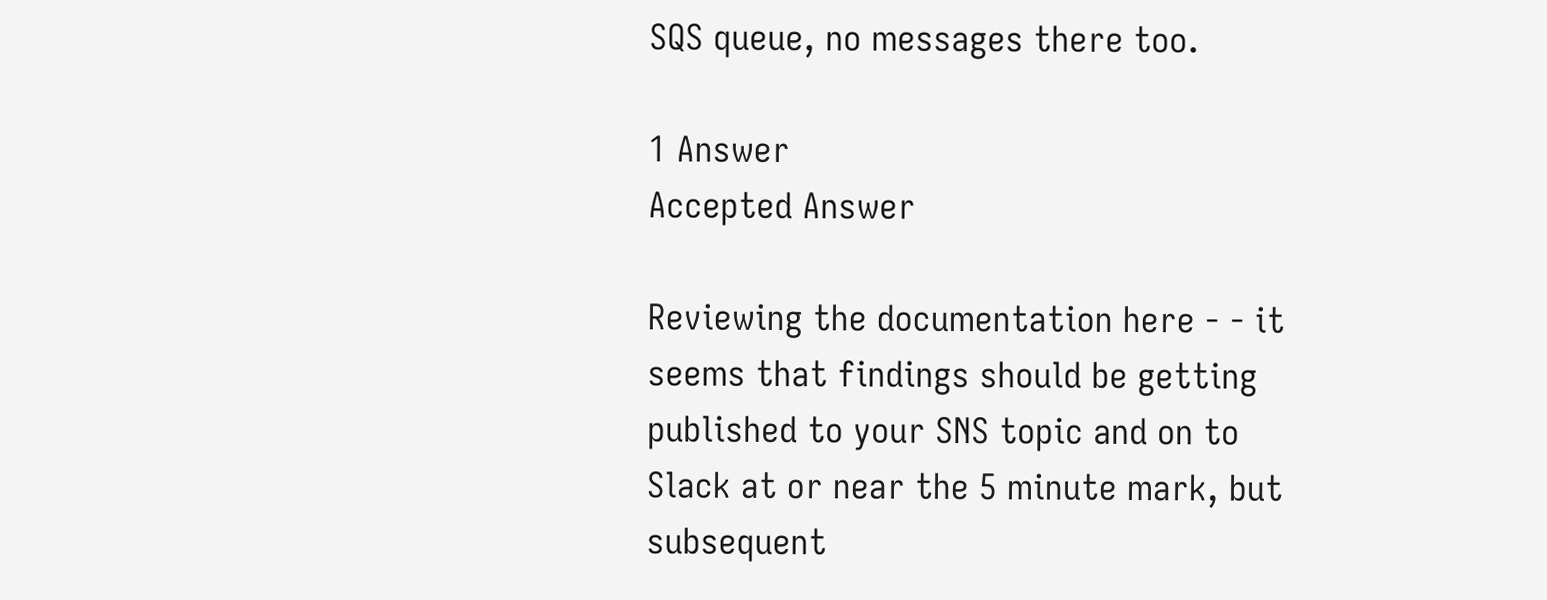SQS queue, no messages there too.

1 Answer
Accepted Answer

Reviewing the documentation here - - it seems that findings should be getting published to your SNS topic and on to Slack at or near the 5 minute mark, but subsequent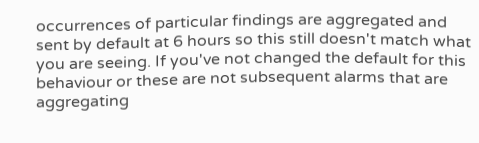occurrences of particular findings are aggregated and sent by default at 6 hours so this still doesn't match what you are seeing. If you've not changed the default for this behaviour or these are not subsequent alarms that are aggregating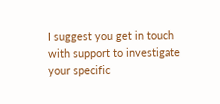I suggest you get in touch with support to investigate your specific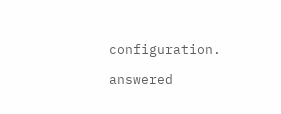configuration.

answered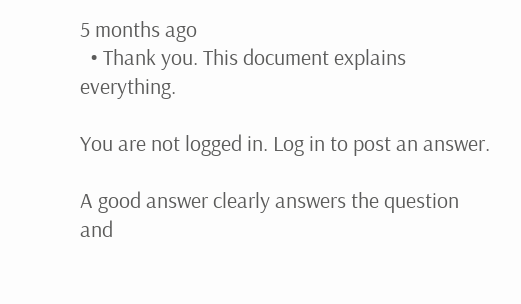5 months ago
  • Thank you. This document explains everything.

You are not logged in. Log in to post an answer.

A good answer clearly answers the question and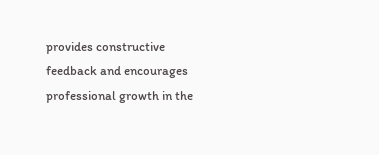provides constructive feedback and encourages professional growth in the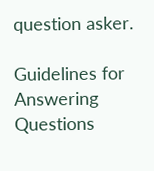question asker.

Guidelines for Answering Questions